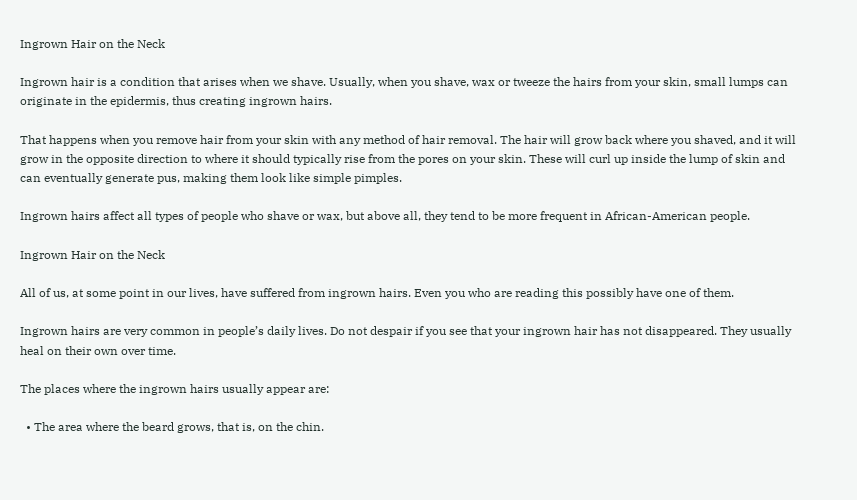Ingrown Hair on the Neck

Ingrown hair is a condition that arises when we shave. Usually, when you shave, wax or tweeze the hairs from your skin, small lumps can originate in the epidermis, thus creating ingrown hairs.

That happens when you remove hair from your skin with any method of hair removal. The hair will grow back where you shaved, and it will grow in the opposite direction to where it should typically rise from the pores on your skin. These will curl up inside the lump of skin and can eventually generate pus, making them look like simple pimples.

Ingrown hairs affect all types of people who shave or wax, but above all, they tend to be more frequent in African-American people.

Ingrown Hair on the Neck

All of us, at some point in our lives, have suffered from ingrown hairs. Even you who are reading this possibly have one of them.

Ingrown hairs are very common in people’s daily lives. Do not despair if you see that your ingrown hair has not disappeared. They usually heal on their own over time.

The places where the ingrown hairs usually appear are:

  • The area where the beard grows, that is, on the chin.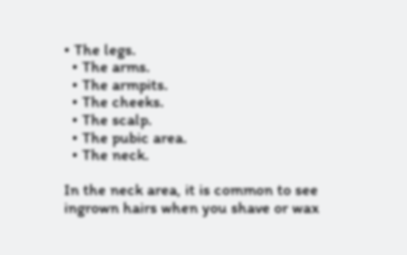• The legs.
  • The arms.
  • The armpits.
  • The cheeks.
  • The scalp.
  • The pubic area.
  • The neck.

In the neck area, it is common to see ingrown hairs when you shave or wax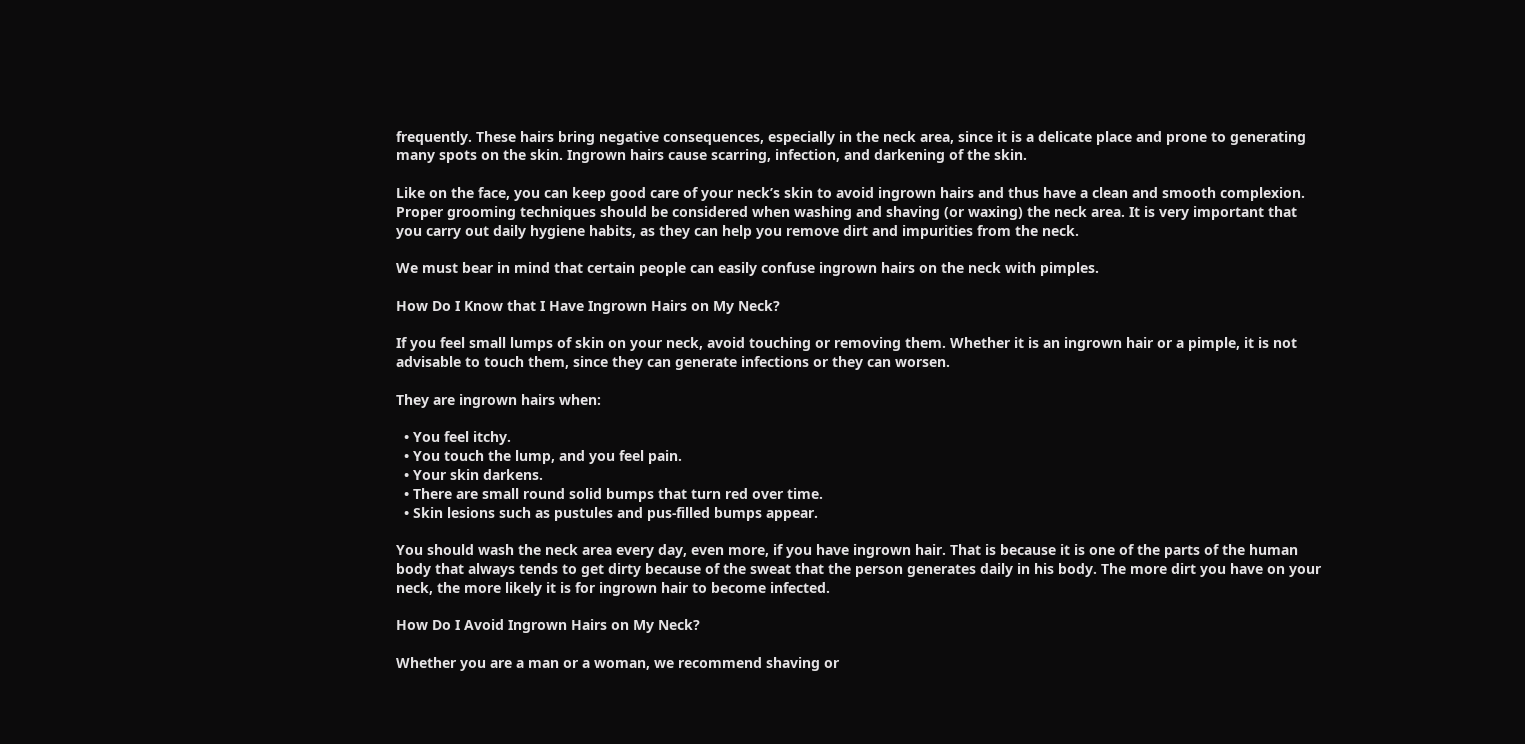frequently. These hairs bring negative consequences, especially in the neck area, since it is a delicate place and prone to generating many spots on the skin. Ingrown hairs cause scarring, infection, and darkening of the skin.

Like on the face, you can keep good care of your neck’s skin to avoid ingrown hairs and thus have a clean and smooth complexion. Proper grooming techniques should be considered when washing and shaving (or waxing) the neck area. It is very important that you carry out daily hygiene habits, as they can help you remove dirt and impurities from the neck.

We must bear in mind that certain people can easily confuse ingrown hairs on the neck with pimples.

How Do I Know that I Have Ingrown Hairs on My Neck?

If you feel small lumps of skin on your neck, avoid touching or removing them. Whether it is an ingrown hair or a pimple, it is not advisable to touch them, since they can generate infections or they can worsen.

They are ingrown hairs when:

  • You feel itchy.
  • You touch the lump, and you feel pain.
  • Your skin darkens.
  • There are small round solid bumps that turn red over time.
  • Skin lesions such as pustules and pus-filled bumps appear.

You should wash the neck area every day, even more, if you have ingrown hair. That is because it is one of the parts of the human body that always tends to get dirty because of the sweat that the person generates daily in his body. The more dirt you have on your neck, the more likely it is for ingrown hair to become infected.

How Do I Avoid Ingrown Hairs on My Neck?

Whether you are a man or a woman, we recommend shaving or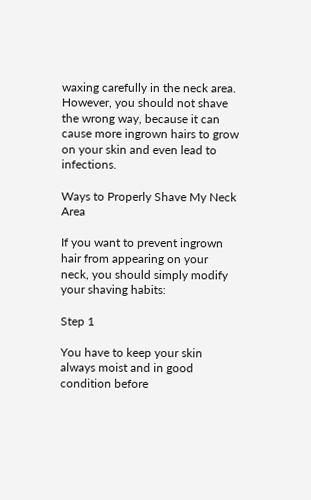waxing carefully in the neck area. However, you should not shave the wrong way, because it can cause more ingrown hairs to grow on your skin and even lead to infections.

Ways to Properly Shave My Neck Area

If you want to prevent ingrown hair from appearing on your neck, you should simply modify your shaving habits:

Step 1

You have to keep your skin always moist and in good condition before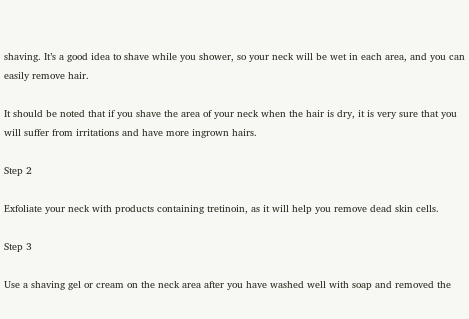shaving. It’s a good idea to shave while you shower, so your neck will be wet in each area, and you can easily remove hair.

It should be noted that if you shave the area of your neck when the hair is dry, it is very sure that you will suffer from irritations and have more ingrown hairs.

Step 2

Exfoliate your neck with products containing tretinoin, as it will help you remove dead skin cells.

Step 3

Use a shaving gel or cream on the neck area after you have washed well with soap and removed the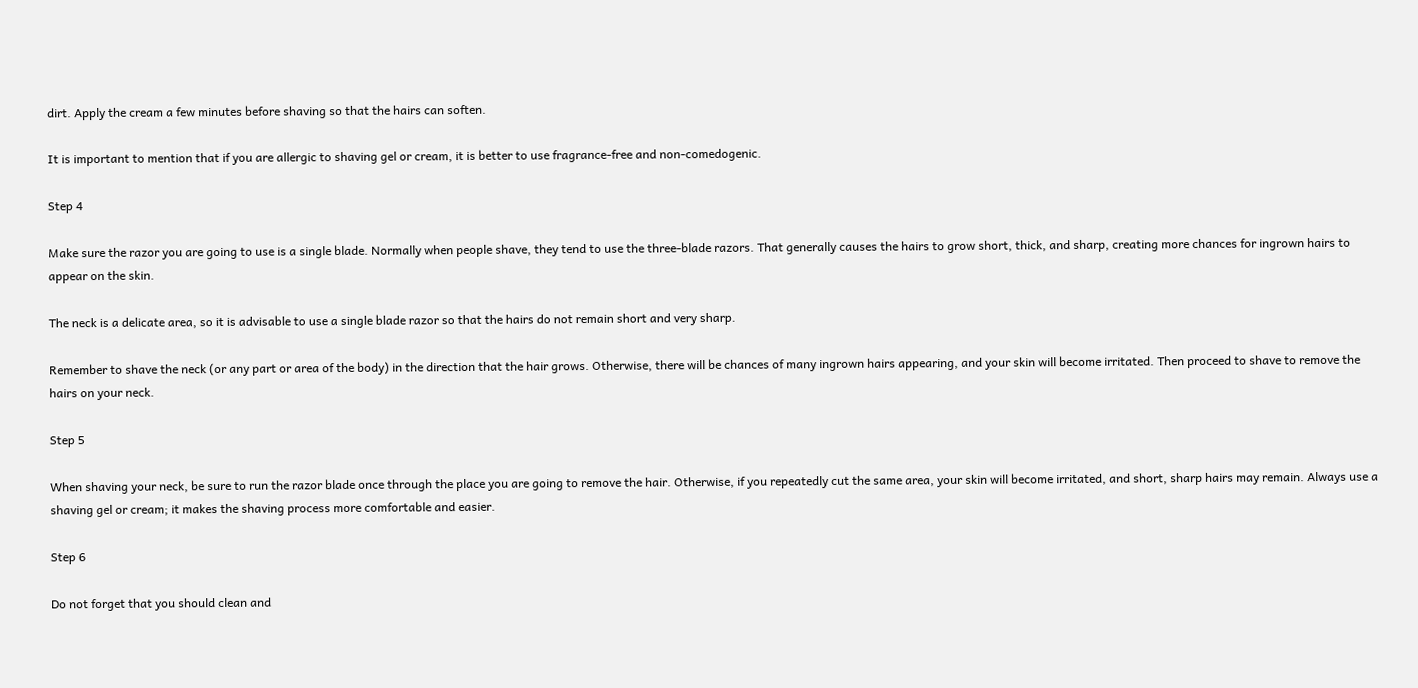dirt. Apply the cream a few minutes before shaving so that the hairs can soften.

It is important to mention that if you are allergic to shaving gel or cream, it is better to use fragrance-free and non-comedogenic.

Step 4

Make sure the razor you are going to use is a single blade. Normally when people shave, they tend to use the three-blade razors. That generally causes the hairs to grow short, thick, and sharp, creating more chances for ingrown hairs to appear on the skin.

The neck is a delicate area, so it is advisable to use a single blade razor so that the hairs do not remain short and very sharp.

Remember to shave the neck (or any part or area of the body) in the direction that the hair grows. Otherwise, there will be chances of many ingrown hairs appearing, and your skin will become irritated. Then proceed to shave to remove the hairs on your neck.

Step 5

When shaving your neck, be sure to run the razor blade once through the place you are going to remove the hair. Otherwise, if you repeatedly cut the same area, your skin will become irritated, and short, sharp hairs may remain. Always use a shaving gel or cream; it makes the shaving process more comfortable and easier.

Step 6

Do not forget that you should clean and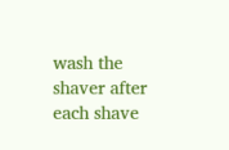wash the shaver after each shave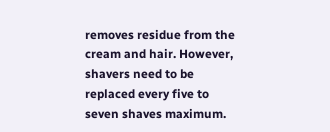removes residue from the cream and hair. However, shavers need to be replaced every five to seven shaves maximum.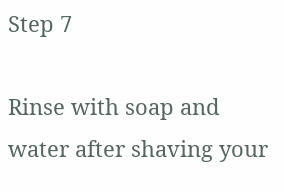Step 7

Rinse with soap and water after shaving your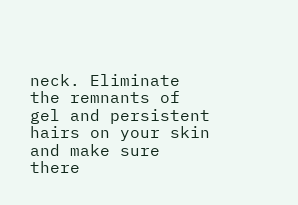neck. Eliminate the remnants of gel and persistent hairs on your skin and make sure there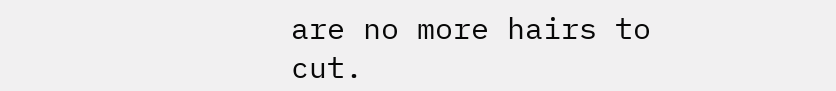are no more hairs to cut.